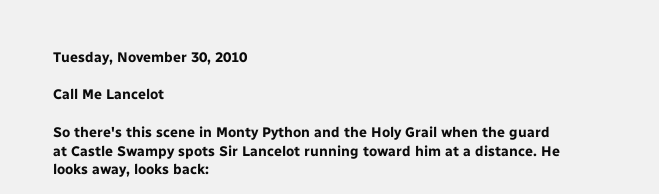Tuesday, November 30, 2010

Call Me Lancelot

So there's this scene in Monty Python and the Holy Grail when the guard at Castle Swampy spots Sir Lancelot running toward him at a distance. He looks away, looks back: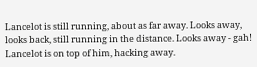Lancelot is still running, about as far away. Looks away, looks back, still running in the distance. Looks away - gah! Lancelot is on top of him, hacking away.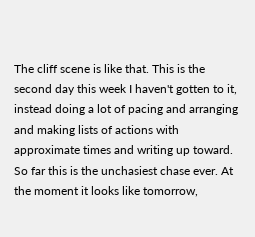The cliff scene is like that. This is the second day this week I haven't gotten to it, instead doing a lot of pacing and arranging and making lists of actions with approximate times and writing up toward. So far this is the unchasiest chase ever. At the moment it looks like tomorrow,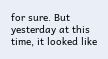for sure. But yesterday at this time, it looked like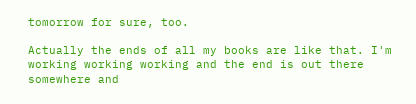tomorrow for sure, too.

Actually the ends of all my books are like that. I'm working working working and the end is out there somewhere and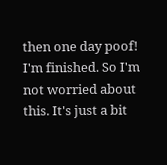then one day poof! I'm finished. So I'm not worried about this. It's just a bit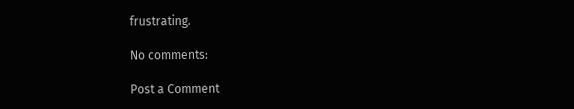frustrating.

No comments:

Post a Comment